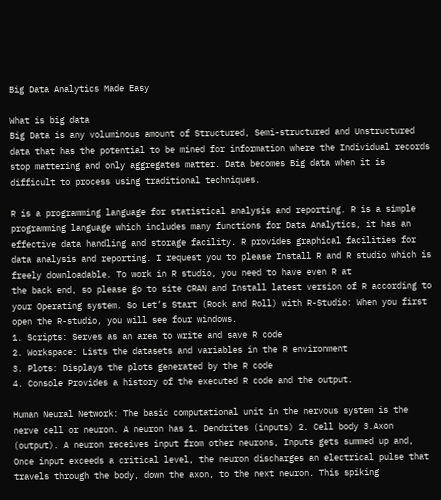Big Data Analytics Made Easy

What is big data
Big Data is any voluminous amount of Structured, Semi-structured and Unstructured data that has the potential to be mined for information where the Individual records stop mattering and only aggregates matter. Data becomes Big data when it is difficult to process using traditional techniques.

R is a programming language for statistical analysis and reporting. R is a simple programming language which includes many functions for Data Analytics, it has an effective data handling and storage facility. R provides graphical facilities for data analysis and reporting. I request you to please Install R and R studio which is freely downloadable. To work in R studio, you need to have even R at
the back end, so please go to site CRAN and Install latest version of R according to your Operating system. So Let’s Start (Rock and Roll) with R-Studio: When you first open the R-studio, you will see four windows.
1. Scripts: Serves as an area to write and save R code
2. Workspace: Lists the datasets and variables in the R environment
3. Plots: Displays the plots generated by the R code
4. Console Provides a history of the executed R code and the output.

Human Neural Network: The basic computational unit in the nervous system is the nerve cell or neuron. A neuron has 1. Dendrites (inputs) 2. Cell body 3.Axon (output). A neuron receives input from other neurons, Inputs gets summed up and, Once input exceeds a critical level, the neuron discharges an electrical pulse that travels through the body, down the axon, to the next neuron. This spiking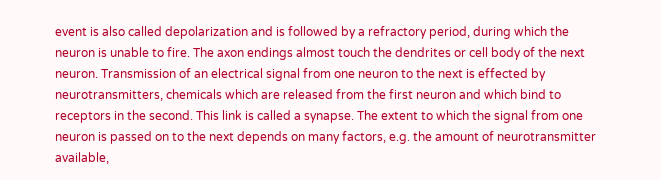event is also called depolarization and is followed by a refractory period, during which the neuron is unable to fire. The axon endings almost touch the dendrites or cell body of the next neuron. Transmission of an electrical signal from one neuron to the next is effected by neurotransmitters, chemicals which are released from the first neuron and which bind to receptors in the second. This link is called a synapse. The extent to which the signal from one neuron is passed on to the next depends on many factors, e.g. the amount of neurotransmitter available,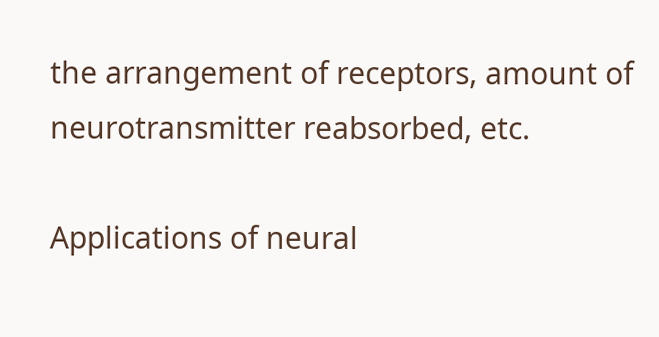the arrangement of receptors, amount of neurotransmitter reabsorbed, etc.

Applications of neural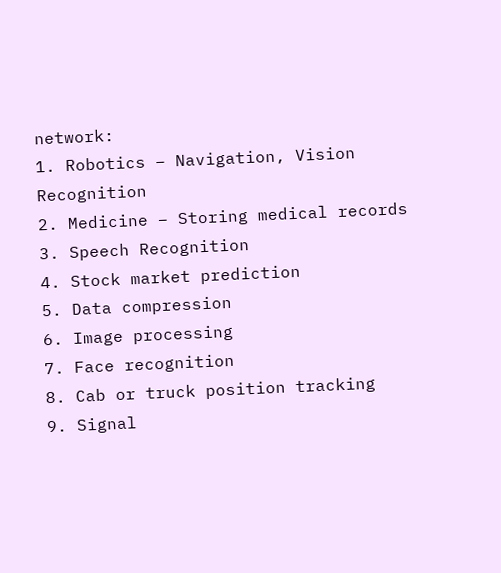network:
1. Robotics – Navigation, Vision Recognition
2. Medicine – Storing medical records
3. Speech Recognition
4. Stock market prediction
5. Data compression
6. Image processing
7. Face recognition
8. Cab or truck position tracking
9. Signal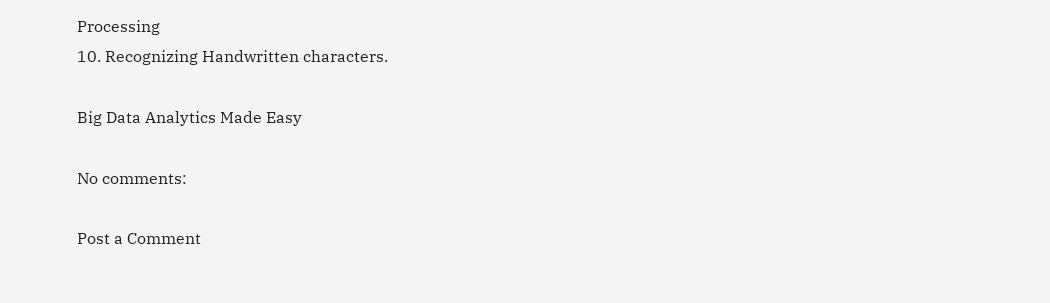Processing
10. Recognizing Handwritten characters.

Big Data Analytics Made Easy

No comments:

Post a Comment